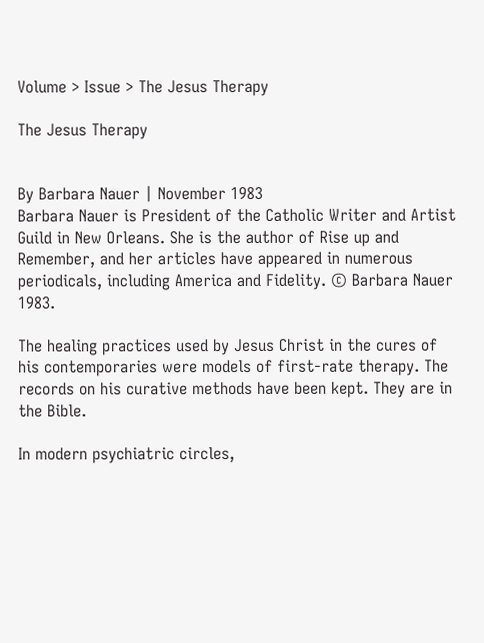Volume > Issue > The Jesus Therapy

The Jesus Therapy


By Barbara Nauer | November 1983
Barbara Nauer is President of the Catholic Writer and Artist Guild in New Orleans. She is the author of Rise up and Remember, and her articles have appeared in numerous periodicals, including America and Fidelity. © Barbara Nauer 1983.

The healing practices used by Jesus Christ in the cures of his contemporaries were models of first-rate therapy. The records on his curative methods have been kept. They are in the Bible.

In modern psychiatric circles,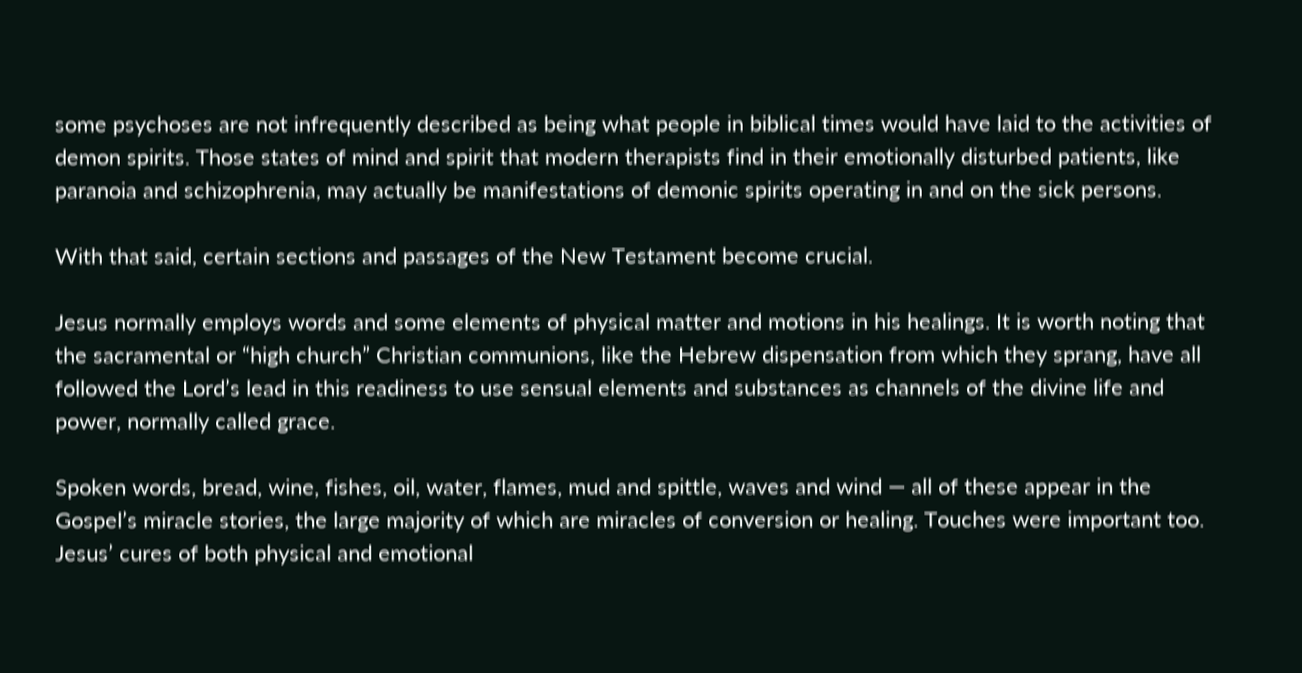some psychoses are not infrequently described as being what people in biblical times would have laid to the activities of demon spirits. Those states of mind and spirit that modern therapists find in their emotionally disturbed patients, like paranoia and schizophrenia, may actually be manifestations of demonic spirits operating in and on the sick persons.

With that said, certain sections and passages of the New Testament become crucial.

Jesus normally employs words and some elements of physical matter and motions in his healings. It is worth noting that the sacramental or “high church” Christian communions, like the Hebrew dispensation from which they sprang, have all followed the Lord’s lead in this readiness to use sensual elements and substances as channels of the divine life and power, normally called grace.

Spoken words, bread, wine, fishes, oil, water, flames, mud and spittle, waves and wind — all of these appear in the Gospel’s miracle stories, the large majority of which are miracles of conversion or healing. Touches were important too. Jesus’ cures of both physical and emotional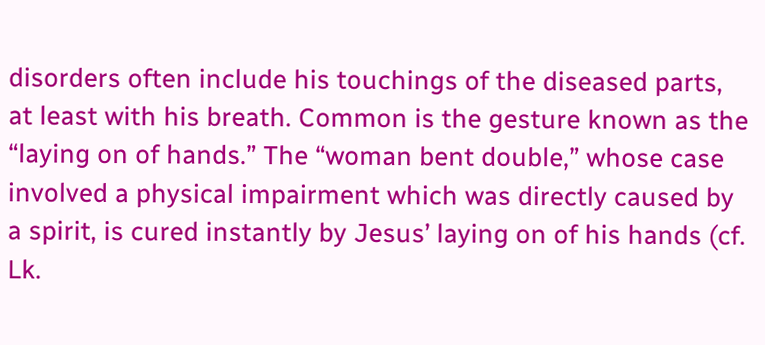disorders often include his touchings of the diseased parts, at least with his breath. Common is the gesture known as the “laying on of hands.” The “woman bent double,” whose case involved a physical impairment which was directly caused by a spirit, is cured instantly by Jesus’ laying on of his hands (cf. Lk.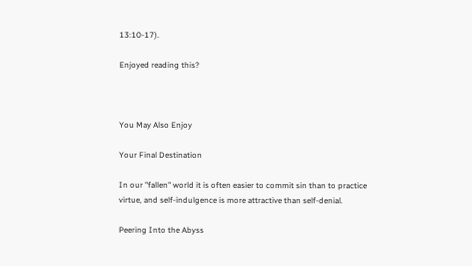13:10-17).

Enjoyed reading this?



You May Also Enjoy

Your Final Destination

In our "fallen" world it is often easier to commit sin than to practice virtue, and self-indulgence is more attractive than self-denial.

Peering Into the Abyss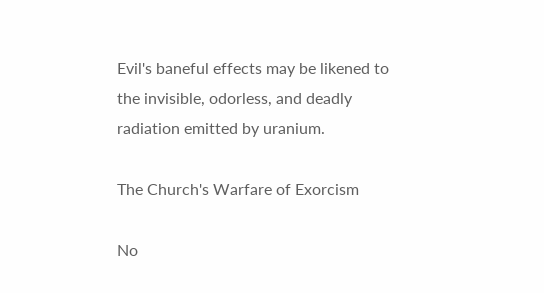Evil's baneful effects may be likened to the invisible, odorless, and deadly radiation emitted by uranium.

The Church's Warfare of Exorcism

No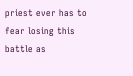priest ever has to fear losing this battle as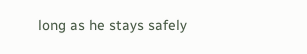long as he stays safely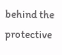behind the protective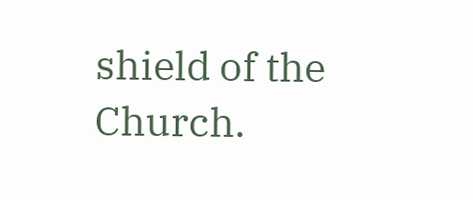shield of the Church.